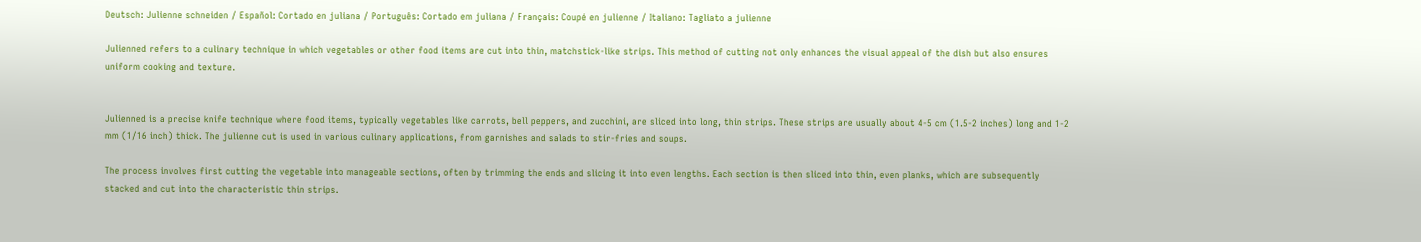Deutsch: Julienne schneiden / Español: Cortado en juliana / Português: Cortado em juliana / Français: Coupé en julienne / Italiano: Tagliato a julienne

Julienned refers to a culinary technique in which vegetables or other food items are cut into thin, matchstick-like strips. This method of cutting not only enhances the visual appeal of the dish but also ensures uniform cooking and texture.


Julienned is a precise knife technique where food items, typically vegetables like carrots, bell peppers, and zucchini, are sliced into long, thin strips. These strips are usually about 4-5 cm (1.5-2 inches) long and 1-2 mm (1/16 inch) thick. The julienne cut is used in various culinary applications, from garnishes and salads to stir-fries and soups.

The process involves first cutting the vegetable into manageable sections, often by trimming the ends and slicing it into even lengths. Each section is then sliced into thin, even planks, which are subsequently stacked and cut into the characteristic thin strips.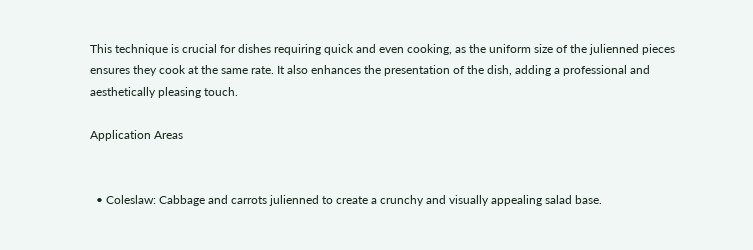This technique is crucial for dishes requiring quick and even cooking, as the uniform size of the julienned pieces ensures they cook at the same rate. It also enhances the presentation of the dish, adding a professional and aesthetically pleasing touch.

Application Areas


  • Coleslaw: Cabbage and carrots julienned to create a crunchy and visually appealing salad base.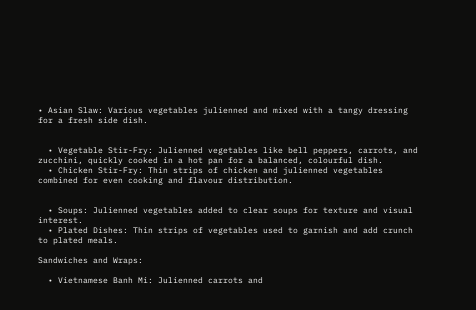• Asian Slaw: Various vegetables julienned and mixed with a tangy dressing for a fresh side dish.


  • Vegetable Stir-Fry: Julienned vegetables like bell peppers, carrots, and zucchini, quickly cooked in a hot pan for a balanced, colourful dish.
  • Chicken Stir-Fry: Thin strips of chicken and julienned vegetables combined for even cooking and flavour distribution.


  • Soups: Julienned vegetables added to clear soups for texture and visual interest.
  • Plated Dishes: Thin strips of vegetables used to garnish and add crunch to plated meals.

Sandwiches and Wraps:

  • Vietnamese Banh Mi: Julienned carrots and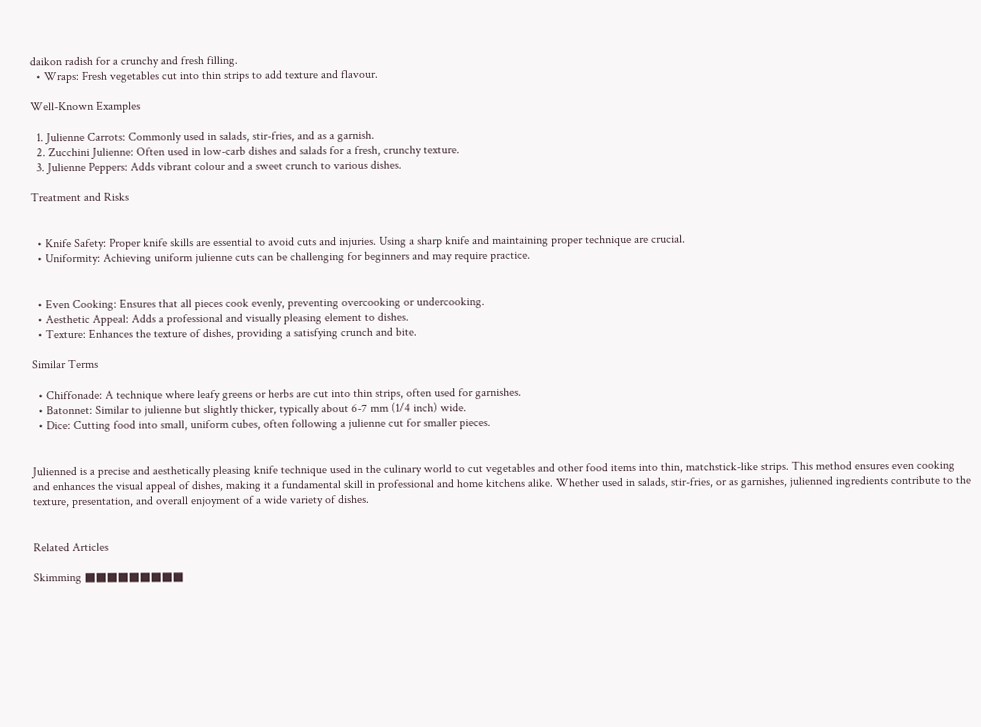daikon radish for a crunchy and fresh filling.
  • Wraps: Fresh vegetables cut into thin strips to add texture and flavour.

Well-Known Examples

  1. Julienne Carrots: Commonly used in salads, stir-fries, and as a garnish.
  2. Zucchini Julienne: Often used in low-carb dishes and salads for a fresh, crunchy texture.
  3. Julienne Peppers: Adds vibrant colour and a sweet crunch to various dishes.

Treatment and Risks


  • Knife Safety: Proper knife skills are essential to avoid cuts and injuries. Using a sharp knife and maintaining proper technique are crucial.
  • Uniformity: Achieving uniform julienne cuts can be challenging for beginners and may require practice.


  • Even Cooking: Ensures that all pieces cook evenly, preventing overcooking or undercooking.
  • Aesthetic Appeal: Adds a professional and visually pleasing element to dishes.
  • Texture: Enhances the texture of dishes, providing a satisfying crunch and bite.

Similar Terms

  • Chiffonade: A technique where leafy greens or herbs are cut into thin strips, often used for garnishes.
  • Batonnet: Similar to julienne but slightly thicker, typically about 6-7 mm (1/4 inch) wide.
  • Dice: Cutting food into small, uniform cubes, often following a julienne cut for smaller pieces.


Julienned is a precise and aesthetically pleasing knife technique used in the culinary world to cut vegetables and other food items into thin, matchstick-like strips. This method ensures even cooking and enhances the visual appeal of dishes, making it a fundamental skill in professional and home kitchens alike. Whether used in salads, stir-fries, or as garnishes, julienned ingredients contribute to the texture, presentation, and overall enjoyment of a wide variety of dishes.


Related Articles

Skimming ■■■■■■■■■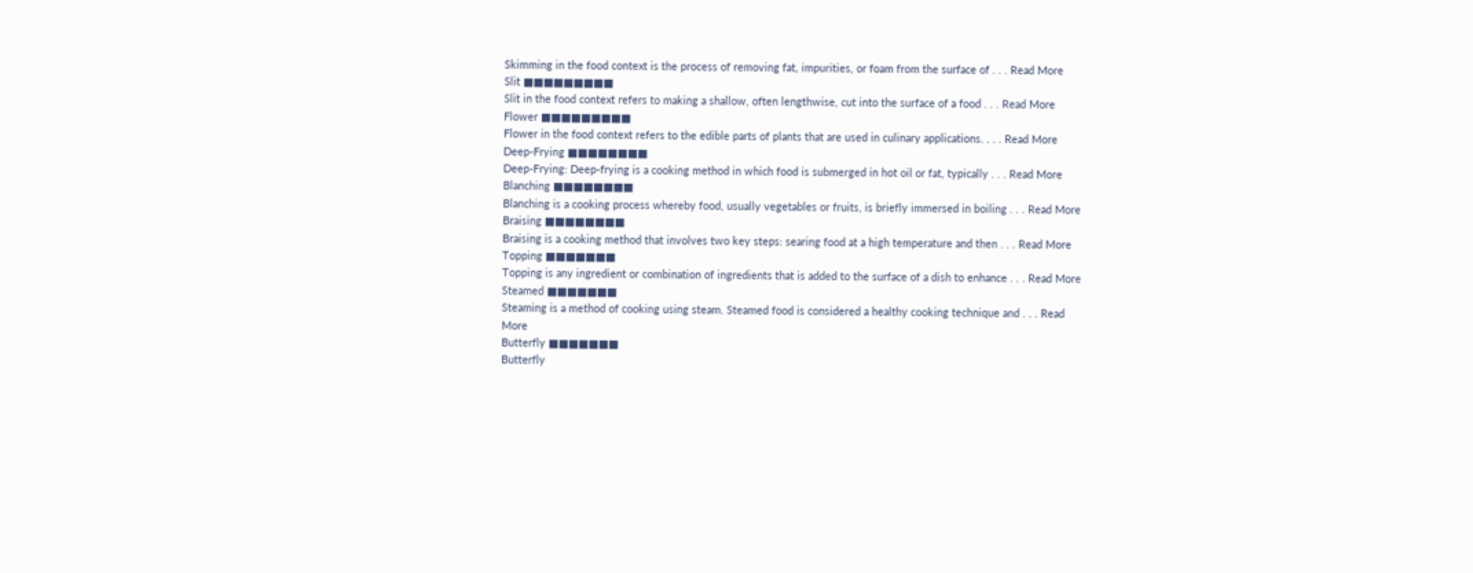Skimming in the food context is the process of removing fat, impurities, or foam from the surface of . . . Read More
Slit ■■■■■■■■■
Slit in the food context refers to making a shallow, often lengthwise, cut into the surface of a food . . . Read More
Flower ■■■■■■■■■
Flower in the food context refers to the edible parts of plants that are used in culinary applications. . . . Read More
Deep-Frying ■■■■■■■■
Deep-Frying: Deep-frying is a cooking method in which food is submerged in hot oil or fat, typically . . . Read More
Blanching ■■■■■■■■
Blanching is a cooking process whereby food, usually vegetables or fruits, is briefly immersed in boiling . . . Read More
Braising ■■■■■■■■
Braising is a cooking method that involves two key steps: searing food at a high temperature and then . . . Read More
Topping ■■■■■■■
Topping is any ingredient or combination of ingredients that is added to the surface of a dish to enhance . . . Read More
Steamed ■■■■■■■
Steaming is a method of cooking using steam. Steamed food is considered a healthy cooking technique and . . . Read More
Butterfly ■■■■■■■
Butterfly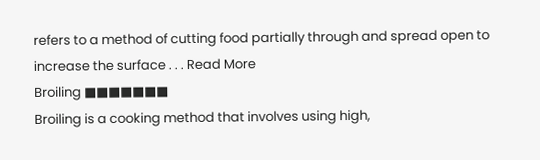refers to a method of cutting food partially through and spread open to increase the surface . . . Read More
Broiling ■■■■■■■
Broiling is a cooking method that involves using high,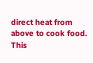direct heat from above to cook food. This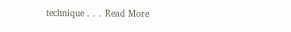technique . . . Read More